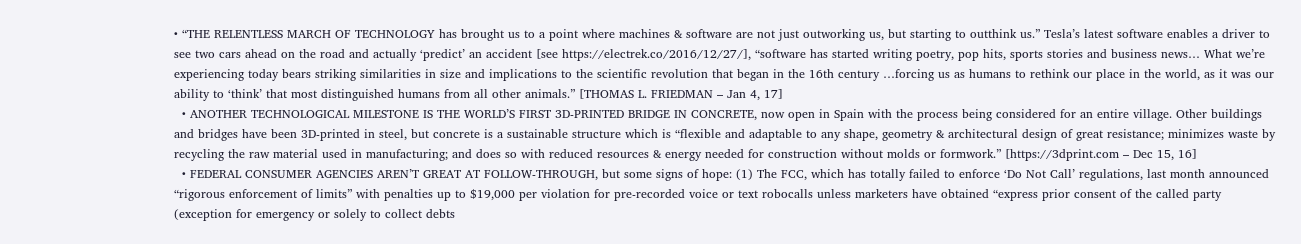• “THE RELENTLESS MARCH OF TECHNOLOGY has brought us to a point where machines & software are not just outworking us, but starting to outthink us.” Tesla’s latest software enables a driver to see two cars ahead on the road and actually ‘predict’ an accident [see https://electrek.co/2016/12/27/], “software has started writing poetry, pop hits, sports stories and business news… What we’re experiencing today bears striking similarities in size and implications to the scientific revolution that began in the 16th century …forcing us as humans to rethink our place in the world, as it was our ability to ‘think’ that most distinguished humans from all other animals.” [THOMAS L. FRIEDMAN – Jan 4, 17]
  • ANOTHER TECHNOLOGICAL MILESTONE IS THE WORLD’S FIRST 3D-PRINTED BRIDGE IN CONCRETE, now open in Spain with the process being considered for an entire village. Other buildings and bridges have been 3D-printed in steel, but concrete is a sustainable structure which is “flexible and adaptable to any shape, geometry & architectural design of great resistance; minimizes waste by recycling the raw material used in manufacturing; and does so with reduced resources & energy needed for construction without molds or formwork.” [https://3dprint.com – Dec 15, 16]
  • FEDERAL CONSUMER AGENCIES AREN’T GREAT AT FOLLOW-THROUGH, but some signs of hope: (1) The FCC, which has totally failed to enforce ‘Do Not Call’ regulations, last month announced “rigorous enforcement of limits” with penalties up to $19,000 per violation for pre-recorded voice or text robocalls unless marketers have obtained “express prior consent of the called party (exception for emergency or solely to collect debts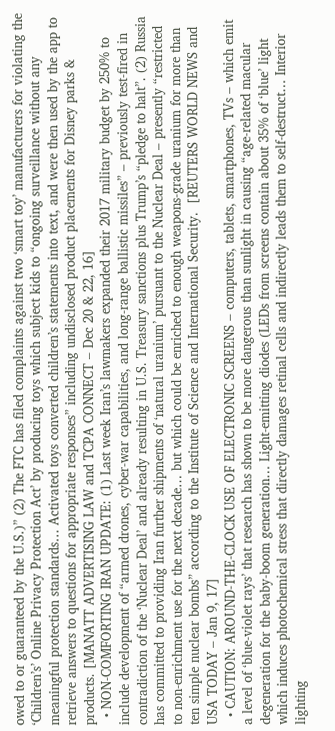owed to or guaranteed by the U.S.)” (2) The FTC has filed complaints against two ‘smart toy’ manufacturers for violating the ‘Children’s’ Online Privacy Protection Act’ by producing toys which subject kids to “ongoing surveillance without any meaningful protection standards… Activated toys converted children’s statements into text, and were then used by the app to retrieve answers to questions for appropriate responses” including undisclosed product placements for Disney parks & products. [MANATT ADVERTISING LAW and TCPA CONNECT – Dec 20 & 22, 16]
  • NON-COMFORTING IRAN UPDATE: (1) Last week Iran’s lawmakers expanded their 2017 military budget by 250% to include development of “armed drones, cyber-war capabilities, and long-range ballistic missiles” – previously test-fired in contradiction of the ‘Nuclear Deal’ and already resulting in U.S. Treasury sanctions plus Trump’s “pledge to halt”. (2) Russia has committed to providing Iran further shipments of ‘natural uranium’ pursuant to the Nuclear Deal – presently “restricted to non-enrichment use for the next decade… but which could be enriched to enough weapons-grade uranium for more than ten simple nuclear bombs” according to the Institute of Science and International Security.  [REUTERS WORLD NEWS and USA TODAY – Jan 9, 17]
  • CAUTION: AROUND-THE-CLOCK USE OF ELECTRONIC SCREENS – computers, tablets, smartphones, TVs – which emit a level of ‘blue-violet rays’ that research has shown to be more dangerous than sunlight in causing “age-related macular degeneration for the baby-boom generation… Light-emitting diodes (LEDs from screens contain about 35% of ‘blue’ light which induces photochemical stress that directly damages retinal cells and indirectly leads them to self-destruct… Interior lighting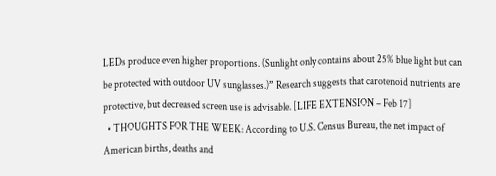LEDs produce even higher proportions. (Sunlight only contains about 25% blue light but can be protected with outdoor UV sunglasses.)” Research suggests that carotenoid nutrients are protective, but decreased screen use is advisable. [LIFE EXTENSION – Feb 17]
  • THOUGHTS FOR THE WEEK: According to U.S. Census Bureau, the net impact of American births, deaths and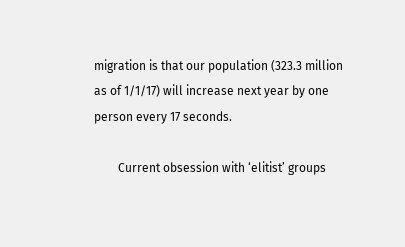migration is that our population (323.3 million as of 1/1/17) will increase next year by one person every 17 seconds.

        Current obsession with ‘elitist’ groups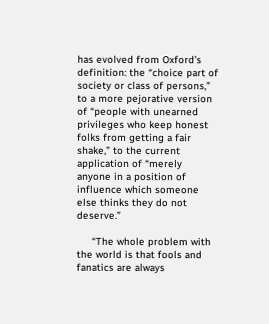has evolved from Oxford’s definition: the “choice part of society or class of persons,” to a more pejorative version of “people with unearned privileges who keep honest folks from getting a fair shake,” to the current application of “merely anyone in a position of influence which someone else thinks they do not deserve.”

     “The whole problem with the world is that fools and fanatics are always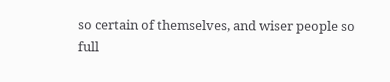so certain of themselves, and wiser people so full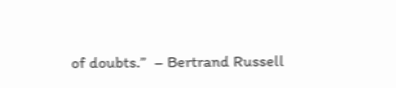of doubts.”  – Bertrand Russell